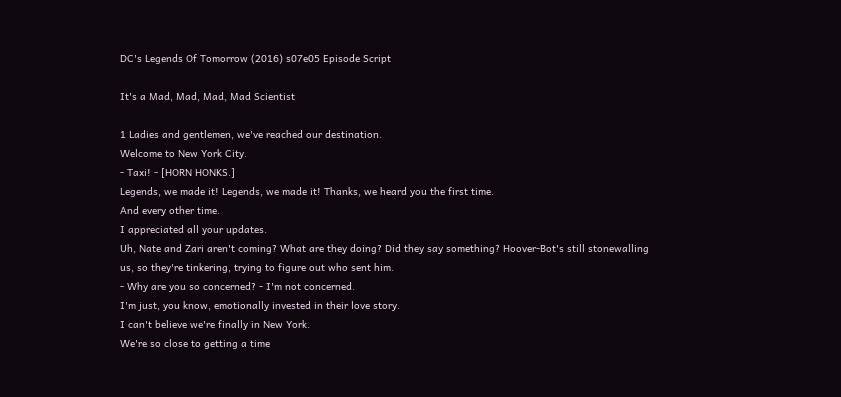DC's Legends Of Tomorrow (2016) s07e05 Episode Script

It's a Mad, Mad, Mad, Mad Scientist

1 Ladies and gentlemen, we've reached our destination.
Welcome to New York City.
- Taxi! - [HORN HONKS.]
Legends, we made it! Legends, we made it! Thanks, we heard you the first time.
And every other time.
I appreciated all your updates.
Uh, Nate and Zari aren't coming? What are they doing? Did they say something? Hoover-Bot's still stonewalling us, so they're tinkering, trying to figure out who sent him.
- Why are you so concerned? - I'm not concerned.
I'm just, you know, emotionally invested in their love story.
I can't believe we're finally in New York.
We're so close to getting a time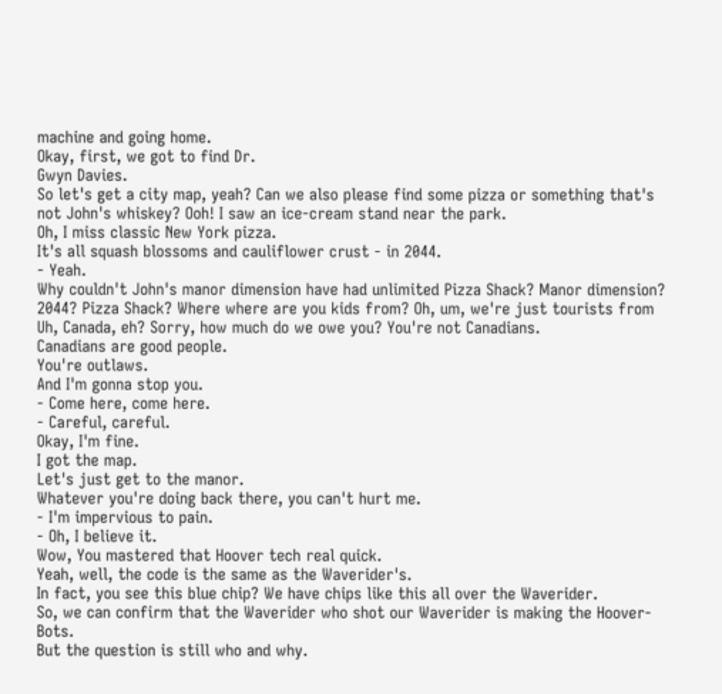machine and going home.
Okay, first, we got to find Dr.
Gwyn Davies.
So let's get a city map, yeah? Can we also please find some pizza or something that's not John's whiskey? Ooh! I saw an ice-cream stand near the park.
Oh, I miss classic New York pizza.
It's all squash blossoms and cauliflower crust - in 2044.
- Yeah.
Why couldn't John's manor dimension have had unlimited Pizza Shack? Manor dimension? 2044? Pizza Shack? Where where are you kids from? Oh, um, we're just tourists from Uh, Canada, eh? Sorry, how much do we owe you? You're not Canadians.
Canadians are good people.
You're outlaws.
And I'm gonna stop you.
- Come here, come here.
- Careful, careful.
Okay, I'm fine.
I got the map.
Let's just get to the manor.
Whatever you're doing back there, you can't hurt me.
- I'm impervious to pain.
- Oh, I believe it.
Wow, You mastered that Hoover tech real quick.
Yeah, well, the code is the same as the Waverider's.
In fact, you see this blue chip? We have chips like this all over the Waverider.
So, we can confirm that the Waverider who shot our Waverider is making the Hoover-Bots.
But the question is still who and why.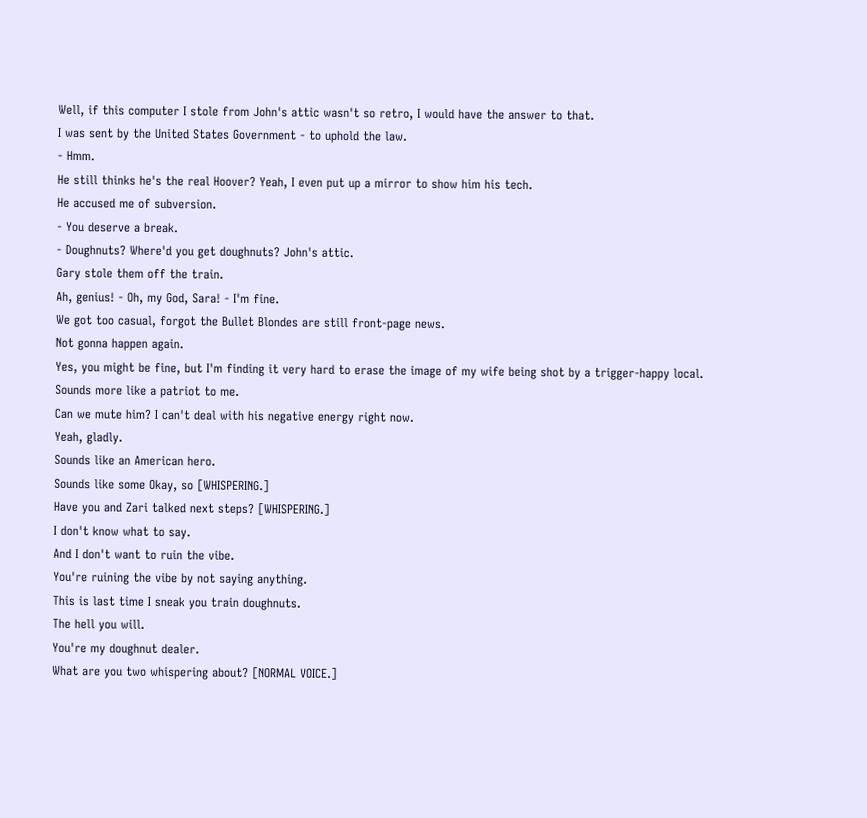Well, if this computer I stole from John's attic wasn't so retro, I would have the answer to that.
I was sent by the United States Government - to uphold the law.
- Hmm.
He still thinks he's the real Hoover? Yeah, I even put up a mirror to show him his tech.
He accused me of subversion.
- You deserve a break.
- Doughnuts? Where'd you get doughnuts? John's attic.
Gary stole them off the train.
Ah, genius! - Oh, my God, Sara! - I'm fine.
We got too casual, forgot the Bullet Blondes are still front-page news.
Not gonna happen again.
Yes, you might be fine, but I'm finding it very hard to erase the image of my wife being shot by a trigger-happy local.
Sounds more like a patriot to me.
Can we mute him? I can't deal with his negative energy right now.
Yeah, gladly.
Sounds like an American hero.
Sounds like some Okay, so [WHISPERING.]
Have you and Zari talked next steps? [WHISPERING.]
I don't know what to say.
And I don't want to ruin the vibe.
You're ruining the vibe by not saying anything.
This is last time I sneak you train doughnuts.
The hell you will.
You're my doughnut dealer.
What are you two whispering about? [NORMAL VOICE.]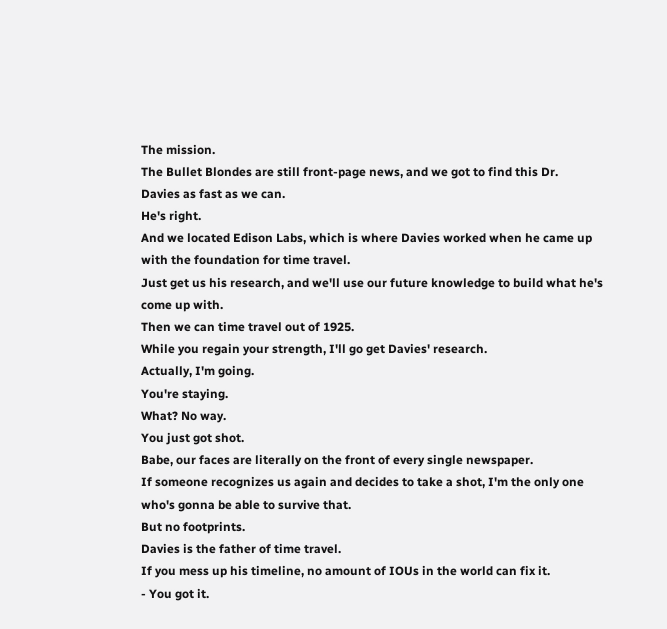The mission.
The Bullet Blondes are still front-page news, and we got to find this Dr.
Davies as fast as we can.
He's right.
And we located Edison Labs, which is where Davies worked when he came up with the foundation for time travel.
Just get us his research, and we'll use our future knowledge to build what he's come up with.
Then we can time travel out of 1925.
While you regain your strength, I'll go get Davies' research.
Actually, I'm going.
You're staying.
What? No way.
You just got shot.
Babe, our faces are literally on the front of every single newspaper.
If someone recognizes us again and decides to take a shot, I'm the only one who's gonna be able to survive that.
But no footprints.
Davies is the father of time travel.
If you mess up his timeline, no amount of IOUs in the world can fix it.
- You got it.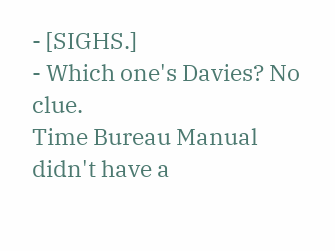- [SIGHS.]
- Which one's Davies? No clue.
Time Bureau Manual didn't have a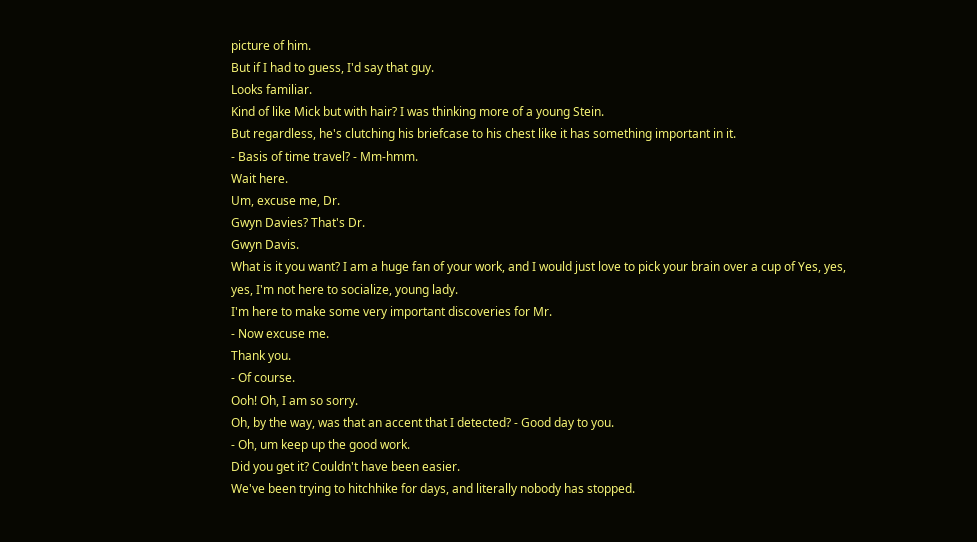picture of him.
But if I had to guess, I'd say that guy.
Looks familiar.
Kind of like Mick but with hair? I was thinking more of a young Stein.
But regardless, he's clutching his briefcase to his chest like it has something important in it.
- Basis of time travel? - Mm-hmm.
Wait here.
Um, excuse me, Dr.
Gwyn Davies? That's Dr.
Gwyn Davis.
What is it you want? I am a huge fan of your work, and I would just love to pick your brain over a cup of Yes, yes, yes, I'm not here to socialize, young lady.
I'm here to make some very important discoveries for Mr.
- Now excuse me.
Thank you.
- Of course.
Ooh! Oh, I am so sorry.
Oh, by the way, was that an accent that I detected? - Good day to you.
- Oh, um keep up the good work.
Did you get it? Couldn't have been easier.
We've been trying to hitchhike for days, and literally nobody has stopped.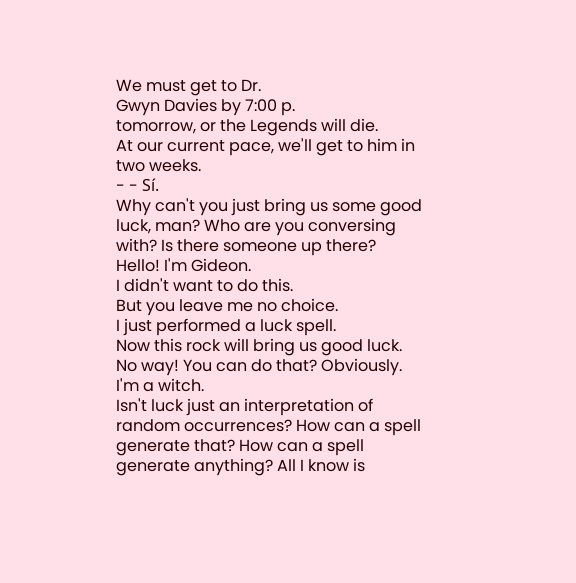We must get to Dr.
Gwyn Davies by 7:00 p.
tomorrow, or the Legends will die.
At our current pace, we'll get to him in two weeks.
- - Sí.
Why can't you just bring us some good luck, man? Who are you conversing with? Is there someone up there? Hello! I'm Gideon.
I didn't want to do this.
But you leave me no choice.
I just performed a luck spell.
Now this rock will bring us good luck.
No way! You can do that? Obviously.
I'm a witch.
Isn't luck just an interpretation of random occurrences? How can a spell generate that? How can a spell generate anything? All I know is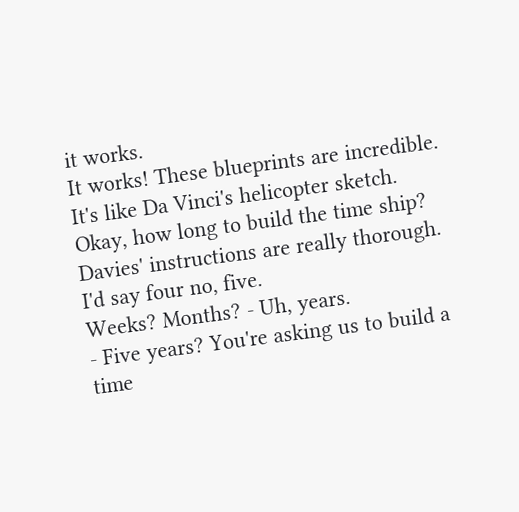it works.
It works! These blueprints are incredible.
It's like Da Vinci's helicopter sketch.
Okay, how long to build the time ship? Davies' instructions are really thorough.
I'd say four no, five.
Weeks? Months? - Uh, years.
- Five years? You're asking us to build a time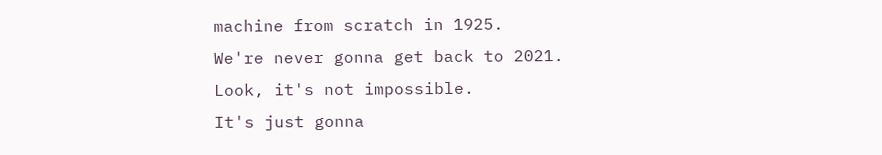machine from scratch in 1925.
We're never gonna get back to 2021.
Look, it's not impossible.
It's just gonna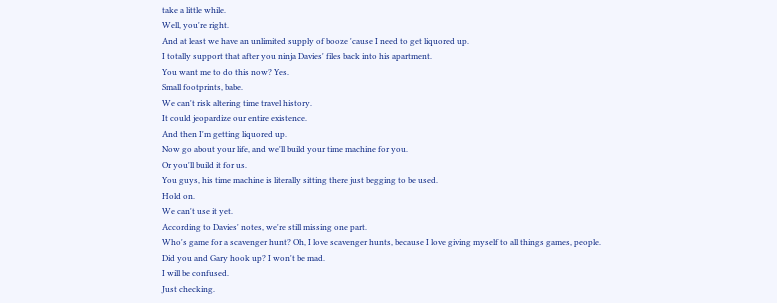take a little while.
Well, you're right.
And at least we have an unlimited supply of booze 'cause I need to get liquored up.
I totally support that after you ninja Davies' files back into his apartment.
You want me to do this now? Yes.
Small footprints, babe.
We can't risk altering time travel history.
It could jeopardize our entire existence.
And then I'm getting liquored up.
Now go about your life, and we'll build your time machine for you.
Or you'll build it for us.
You guys, his time machine is literally sitting there just begging to be used.
Hold on.
We can't use it yet.
According to Davies' notes, we're still missing one part.
Who's game for a scavenger hunt? Oh, I love scavenger hunts, because I love giving myself to all things games, people.
Did you and Gary hook up? I won't be mad.
I will be confused.
Just checking.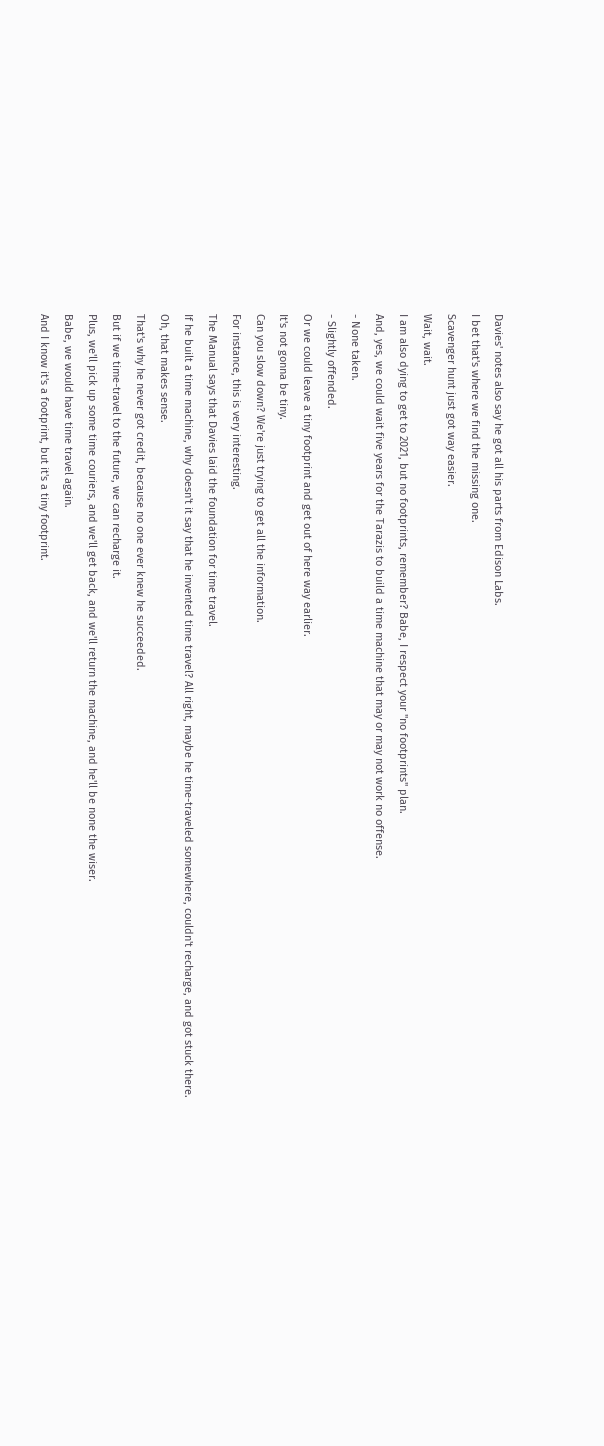Davies' notes also say he got all his parts from Edison Labs.
I bet that's where we find the missing one.
Scavenger hunt just got way easier.
Wait, wait.
I am also dying to get to 2021, but no footprints, remember? Babe, I respect your "no footprints" plan.
And, yes, we could wait five years for the Tarazis to build a time machine that may or may not work no offense.
- None taken.
- Slightly offended.
Or we could leave a tiny footprint and get out of here way earlier.
It's not gonna be tiny.
Can you slow down? We're just trying to get all the information.
For instance, this is very interesting.
The Manual says that Davies laid the foundation for time travel.
If he built a time machine, why doesn't it say that he invented time travel? All right, maybe he time-traveled somewhere, couldn't recharge, and got stuck there.
Oh, that makes sense.
That's why he never got credit, because no one ever knew he succeeded.
But if we time-travel to the future, we can recharge it.
Plus, we'll pick up some time couriers, and we'll get back, and we'll return the machine, and he'll be none the wiser.
Babe, we would have time travel again.
And I know it's a footprint, but it's a tiny footprint.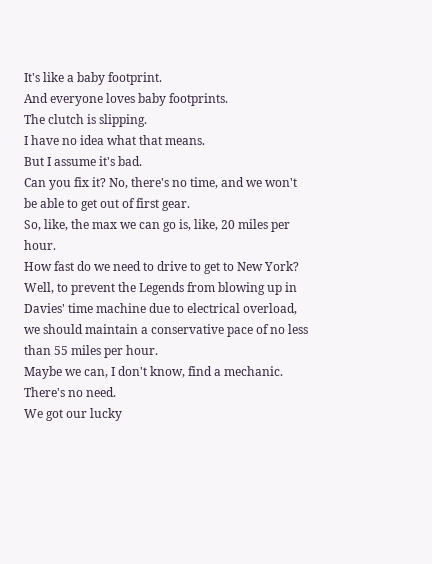It's like a baby footprint.
And everyone loves baby footprints.
The clutch is slipping.
I have no idea what that means.
But I assume it's bad.
Can you fix it? No, there's no time, and we won't be able to get out of first gear.
So, like, the max we can go is, like, 20 miles per hour.
How fast do we need to drive to get to New York? Well, to prevent the Legends from blowing up in Davies' time machine due to electrical overload, we should maintain a conservative pace of no less than 55 miles per hour.
Maybe we can, I don't know, find a mechanic.
There's no need.
We got our lucky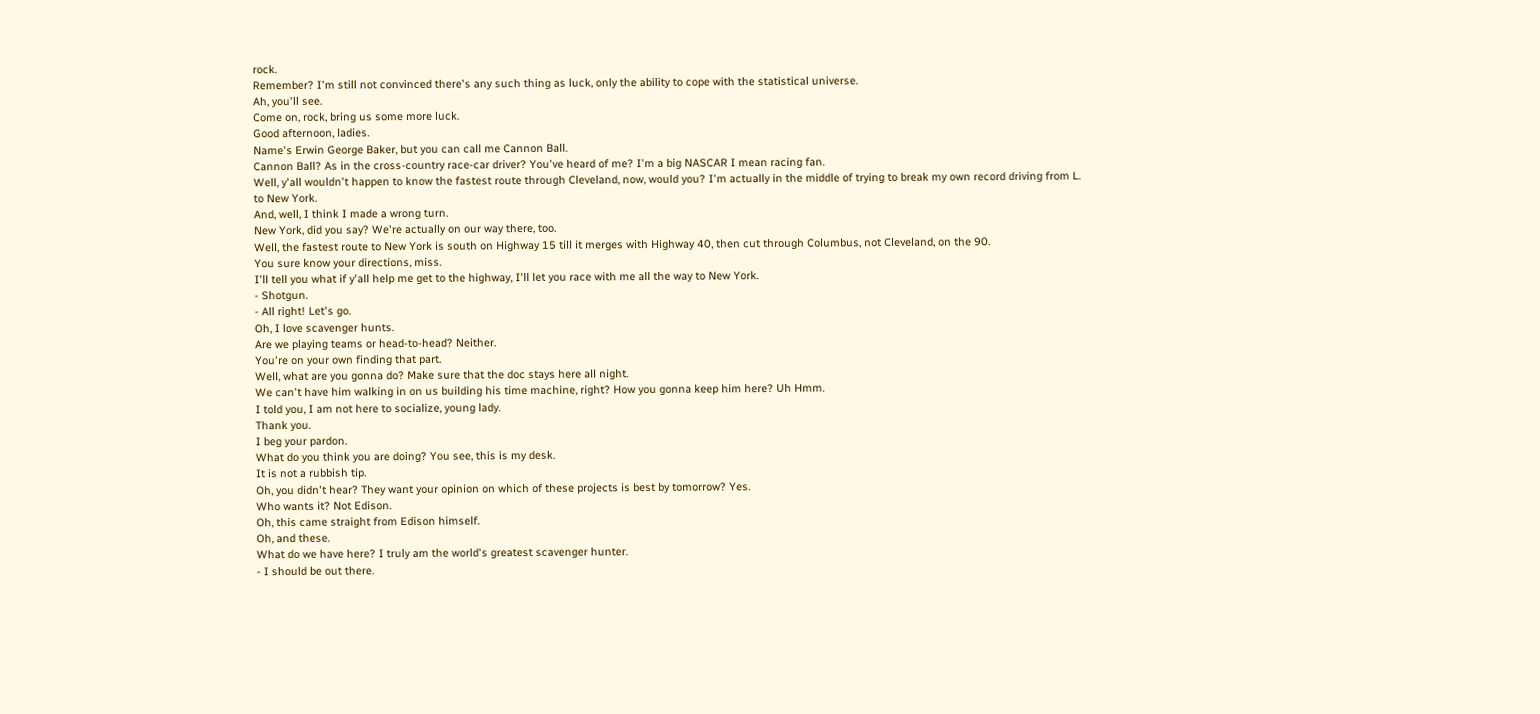rock.
Remember? I'm still not convinced there's any such thing as luck, only the ability to cope with the statistical universe.
Ah, you'll see.
Come on, rock, bring us some more luck.
Good afternoon, ladies.
Name's Erwin George Baker, but you can call me Cannon Ball.
Cannon Ball? As in the cross-country race-car driver? You've heard of me? I'm a big NASCAR I mean racing fan.
Well, y'all wouldn't happen to know the fastest route through Cleveland, now, would you? I'm actually in the middle of trying to break my own record driving from L.
to New York.
And, well, I think I made a wrong turn.
New York, did you say? We're actually on our way there, too.
Well, the fastest route to New York is south on Highway 15 till it merges with Highway 40, then cut through Columbus, not Cleveland, on the 90.
You sure know your directions, miss.
I'll tell you what if y'all help me get to the highway, I'll let you race with me all the way to New York.
- Shotgun.
- All right! Let's go.
Oh, I love scavenger hunts.
Are we playing teams or head-to-head? Neither.
You're on your own finding that part.
Well, what are you gonna do? Make sure that the doc stays here all night.
We can't have him walking in on us building his time machine, right? How you gonna keep him here? Uh Hmm.
I told you, I am not here to socialize, young lady.
Thank you.
I beg your pardon.
What do you think you are doing? You see, this is my desk.
It is not a rubbish tip.
Oh, you didn't hear? They want your opinion on which of these projects is best by tomorrow? Yes.
Who wants it? Not Edison.
Oh, this came straight from Edison himself.
Oh, and these.
What do we have here? I truly am the world's greatest scavenger hunter.
- I should be out there.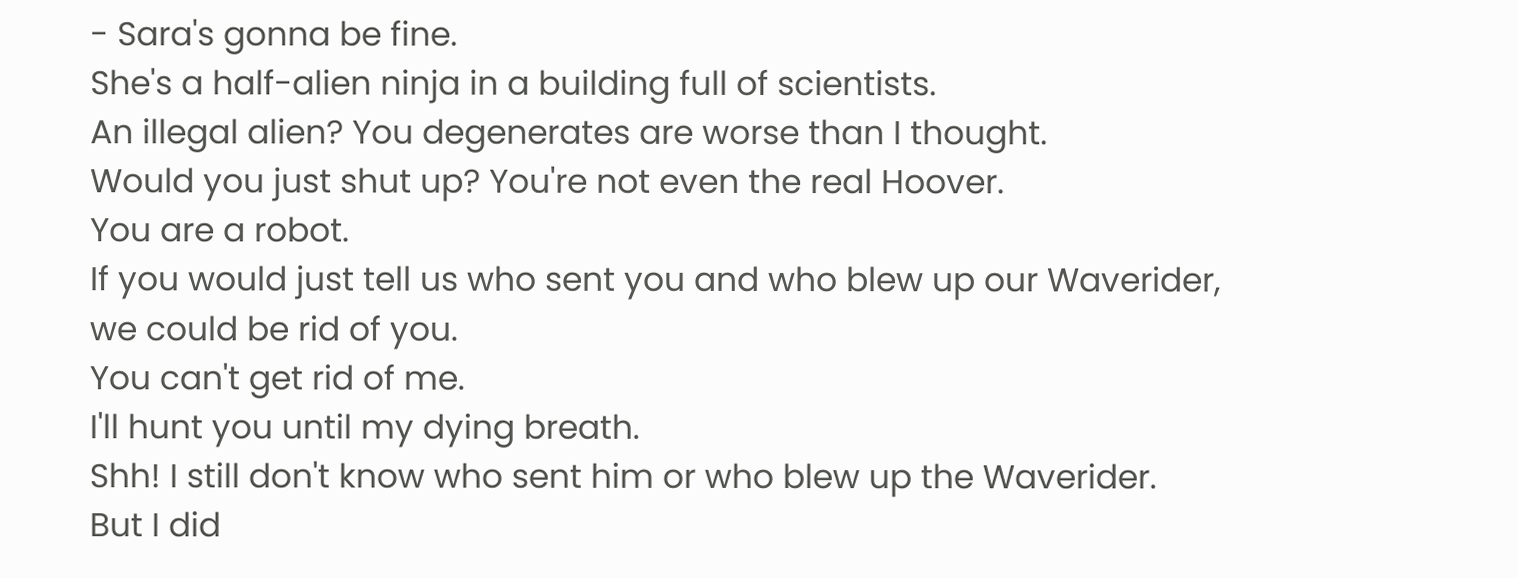- Sara's gonna be fine.
She's a half-alien ninja in a building full of scientists.
An illegal alien? You degenerates are worse than I thought.
Would you just shut up? You're not even the real Hoover.
You are a robot.
If you would just tell us who sent you and who blew up our Waverider, we could be rid of you.
You can't get rid of me.
I'll hunt you until my dying breath.
Shh! I still don't know who sent him or who blew up the Waverider.
But I did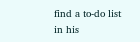find a to-do list in his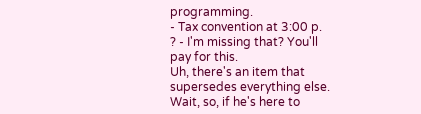programming.
- Tax convention at 3:00 p.
? - I'm missing that? You'll pay for this.
Uh, there's an item that supersedes everything else.
Wait, so, if he's here to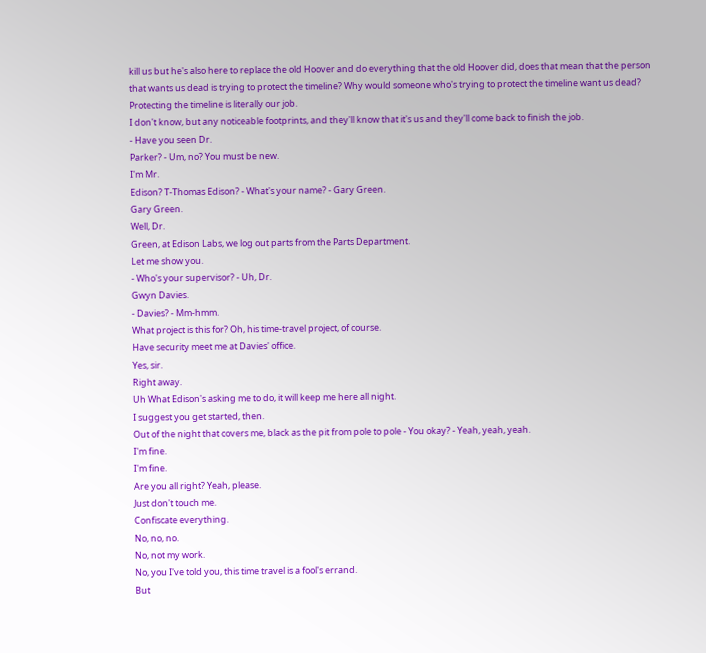kill us but he's also here to replace the old Hoover and do everything that the old Hoover did, does that mean that the person that wants us dead is trying to protect the timeline? Why would someone who's trying to protect the timeline want us dead? Protecting the timeline is literally our job.
I don't know, but any noticeable footprints, and they'll know that it's us and they'll come back to finish the job.
- Have you seen Dr.
Parker? - Um, no? You must be new.
I'm Mr.
Edison? T-Thomas Edison? - What's your name? - Gary Green.
Gary Green.
Well, Dr.
Green, at Edison Labs, we log out parts from the Parts Department.
Let me show you.
- Who's your supervisor? - Uh, Dr.
Gwyn Davies.
- Davies? - Mm-hmm.
What project is this for? Oh, his time-travel project, of course.
Have security meet me at Davies' office.
Yes, sir.
Right away.
Uh What Edison's asking me to do, it will keep me here all night.
I suggest you get started, then.
Out of the night that covers me, black as the pit from pole to pole - You okay? - Yeah, yeah, yeah.
I'm fine.
I'm fine.
Are you all right? Yeah, please.
Just don't touch me.
Confiscate everything.
No, no, no.
No, not my work.
No, you I've told you, this time travel is a fool's errand.
But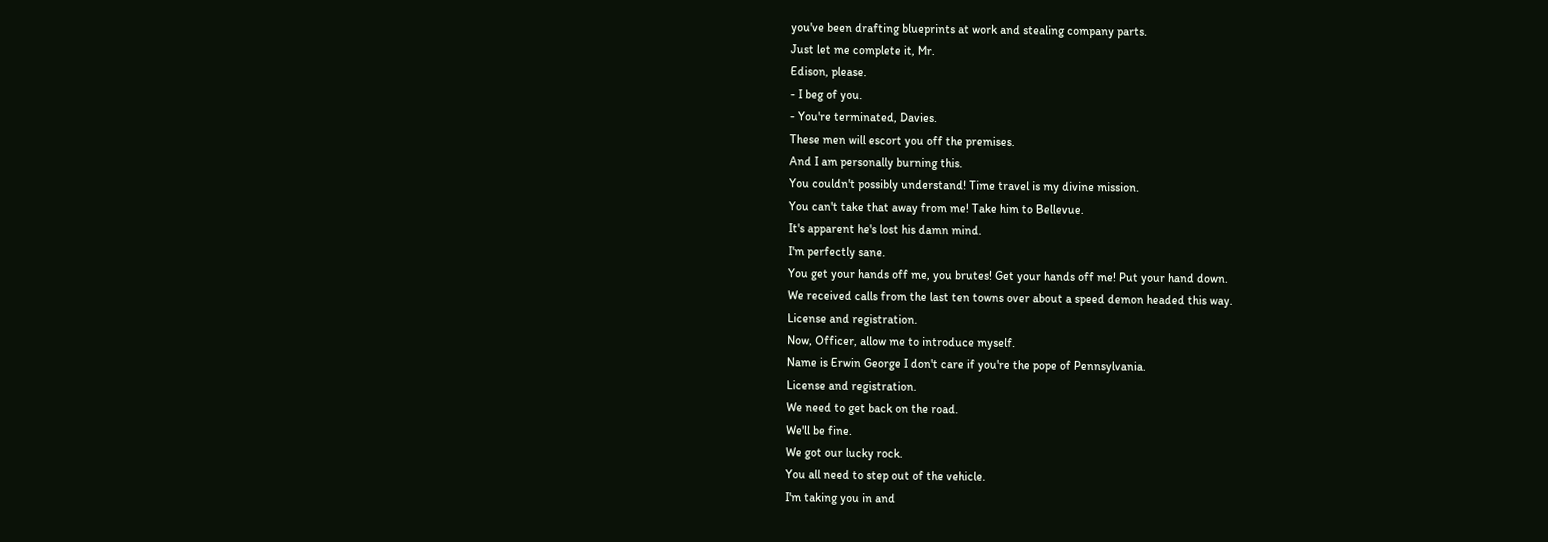you've been drafting blueprints at work and stealing company parts.
Just let me complete it, Mr.
Edison, please.
- I beg of you.
- You're terminated, Davies.
These men will escort you off the premises.
And I am personally burning this.
You couldn't possibly understand! Time travel is my divine mission.
You can't take that away from me! Take him to Bellevue.
It's apparent he's lost his damn mind.
I'm perfectly sane.
You get your hands off me, you brutes! Get your hands off me! Put your hand down.
We received calls from the last ten towns over about a speed demon headed this way.
License and registration.
Now, Officer, allow me to introduce myself.
Name is Erwin George I don't care if you're the pope of Pennsylvania.
License and registration.
We need to get back on the road.
We'll be fine.
We got our lucky rock.
You all need to step out of the vehicle.
I'm taking you in and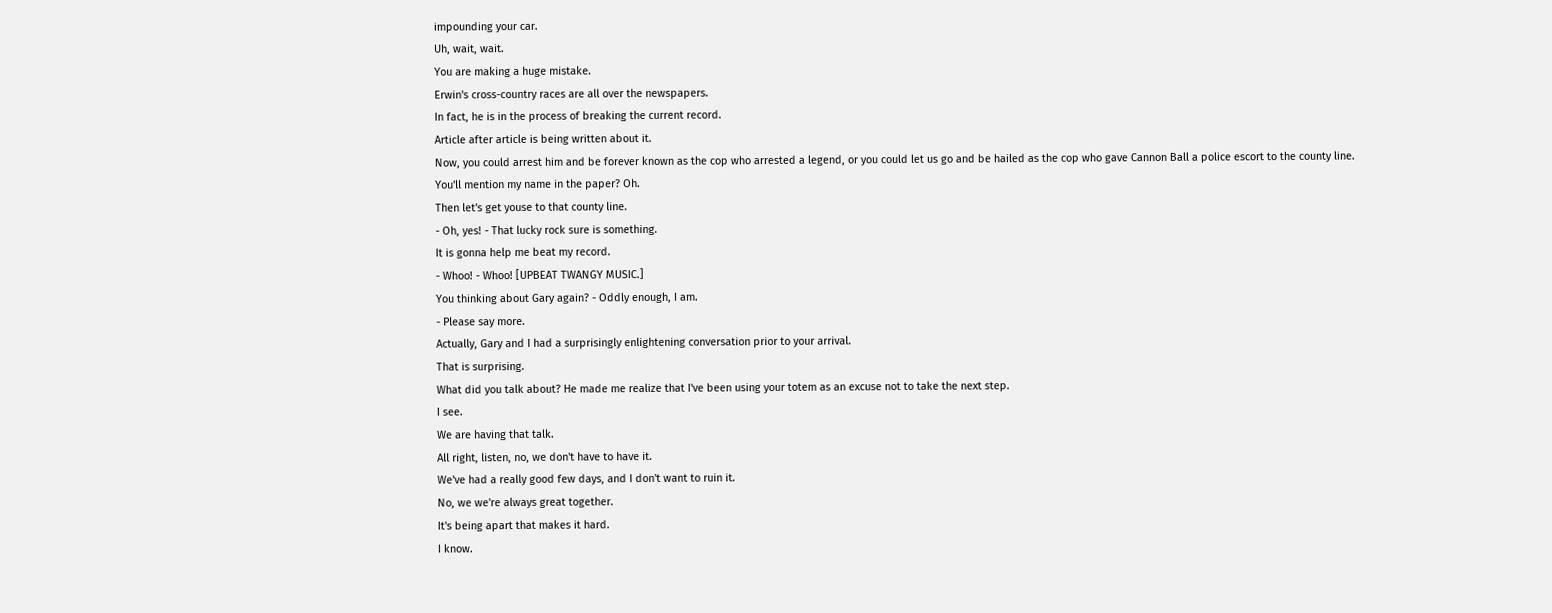impounding your car.
Uh, wait, wait.
You are making a huge mistake.
Erwin's cross-country races are all over the newspapers.
In fact, he is in the process of breaking the current record.
Article after article is being written about it.
Now, you could arrest him and be forever known as the cop who arrested a legend, or you could let us go and be hailed as the cop who gave Cannon Ball a police escort to the county line.
You'll mention my name in the paper? Oh.
Then let's get youse to that county line.
- Oh, yes! - That lucky rock sure is something.
It is gonna help me beat my record.
- Whoo! - Whoo! [UPBEAT TWANGY MUSIC.]
You thinking about Gary again? - Oddly enough, I am.
- Please say more.
Actually, Gary and I had a surprisingly enlightening conversation prior to your arrival.
That is surprising.
What did you talk about? He made me realize that I've been using your totem as an excuse not to take the next step.
I see.
We are having that talk.
All right, listen, no, we don't have to have it.
We've had a really good few days, and I don't want to ruin it.
No, we we're always great together.
It's being apart that makes it hard.
I know.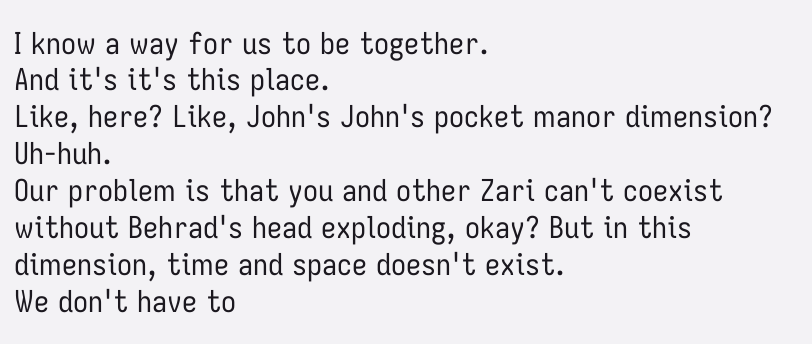I know a way for us to be together.
And it's it's this place.
Like, here? Like, John's John's pocket manor dimension? Uh-huh.
Our problem is that you and other Zari can't coexist without Behrad's head exploding, okay? But in this dimension, time and space doesn't exist.
We don't have to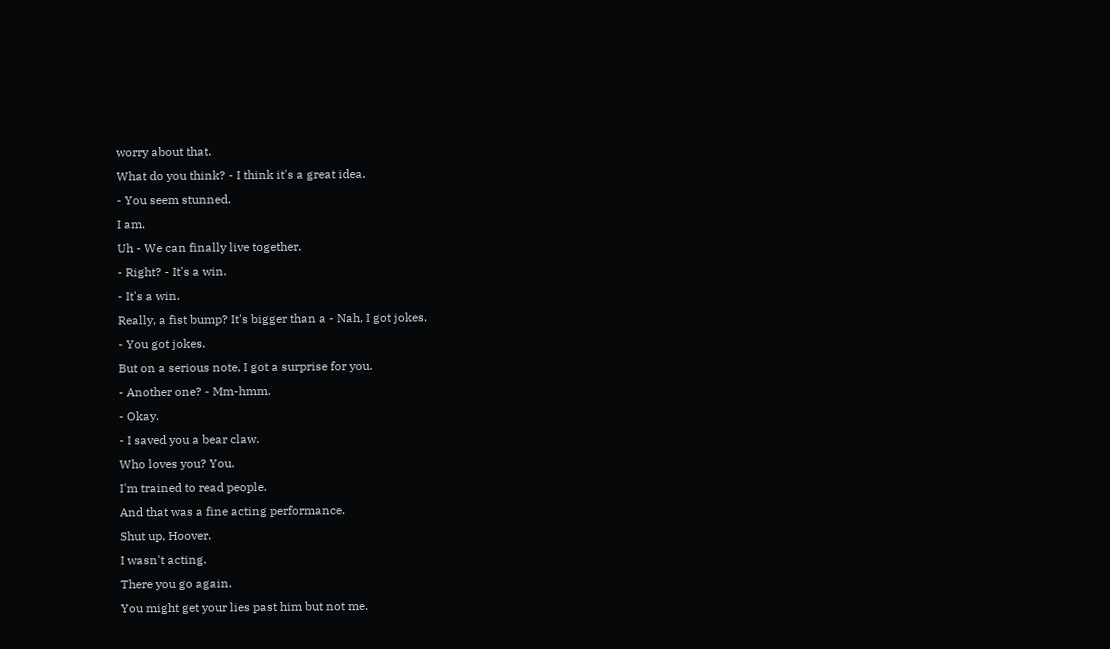worry about that.
What do you think? - I think it's a great idea.
- You seem stunned.
I am.
Uh - We can finally live together.
- Right? - It's a win.
- It's a win.
Really, a fist bump? It's bigger than a - Nah, I got jokes.
- You got jokes.
But on a serious note, I got a surprise for you.
- Another one? - Mm-hmm.
- Okay.
- I saved you a bear claw.
Who loves you? You.
I'm trained to read people.
And that was a fine acting performance.
Shut up, Hoover.
I wasn't acting.
There you go again.
You might get your lies past him but not me.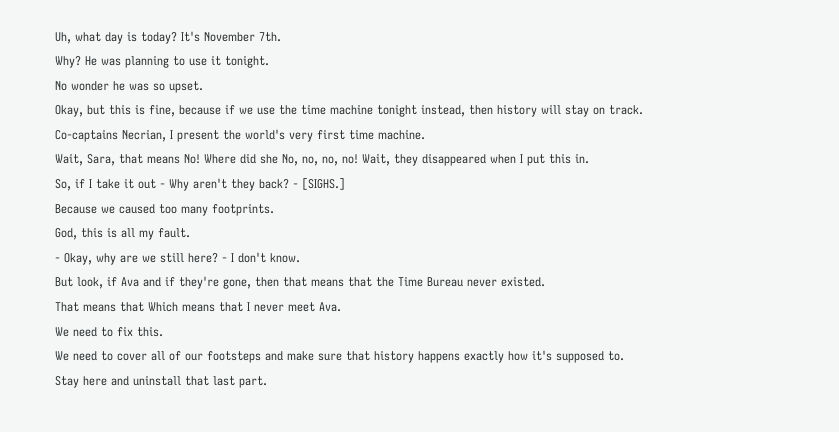Uh, what day is today? It's November 7th.
Why? He was planning to use it tonight.
No wonder he was so upset.
Okay, but this is fine, because if we use the time machine tonight instead, then history will stay on track.
Co-captains Necrian, I present the world's very first time machine.
Wait, Sara, that means No! Where did she No, no, no, no! Wait, they disappeared when I put this in.
So, if I take it out - Why aren't they back? - [SIGHS.]
Because we caused too many footprints.
God, this is all my fault.
- Okay, why are we still here? - I don't know.
But look, if Ava and if they're gone, then that means that the Time Bureau never existed.
That means that Which means that I never meet Ava.
We need to fix this.
We need to cover all of our footsteps and make sure that history happens exactly how it's supposed to.
Stay here and uninstall that last part.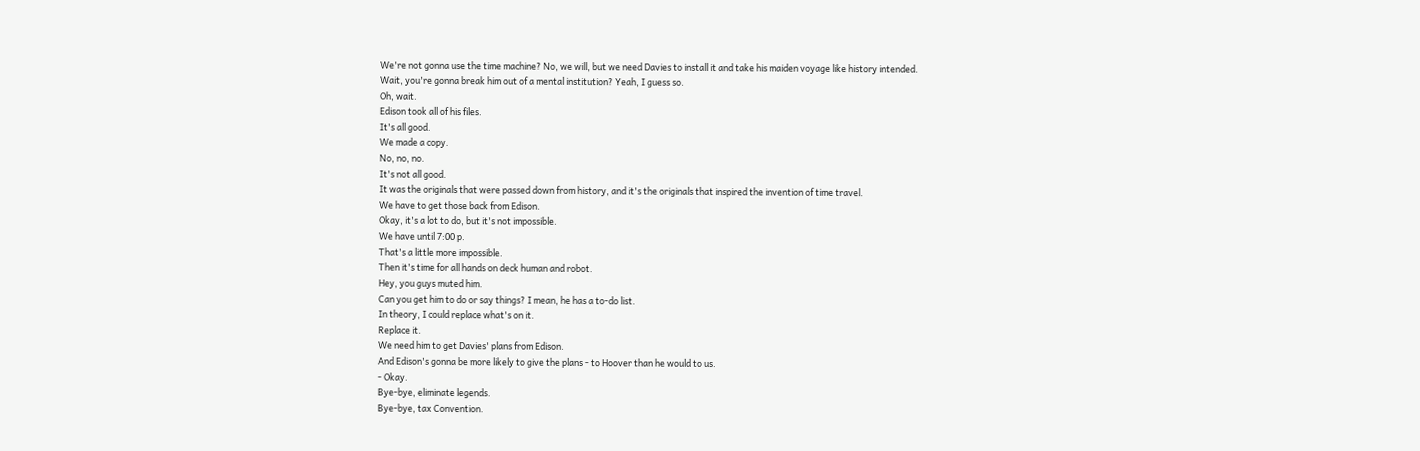We're not gonna use the time machine? No, we will, but we need Davies to install it and take his maiden voyage like history intended.
Wait, you're gonna break him out of a mental institution? Yeah, I guess so.
Oh, wait.
Edison took all of his files.
It's all good.
We made a copy.
No, no, no.
It's not all good.
It was the originals that were passed down from history, and it's the originals that inspired the invention of time travel.
We have to get those back from Edison.
Okay, it's a lot to do, but it's not impossible.
We have until 7:00 p.
That's a little more impossible.
Then it's time for all hands on deck human and robot.
Hey, you guys muted him.
Can you get him to do or say things? I mean, he has a to-do list.
In theory, I could replace what's on it.
Replace it.
We need him to get Davies' plans from Edison.
And Edison's gonna be more likely to give the plans - to Hoover than he would to us.
- Okay.
Bye-bye, eliminate legends.
Bye-bye, tax Convention.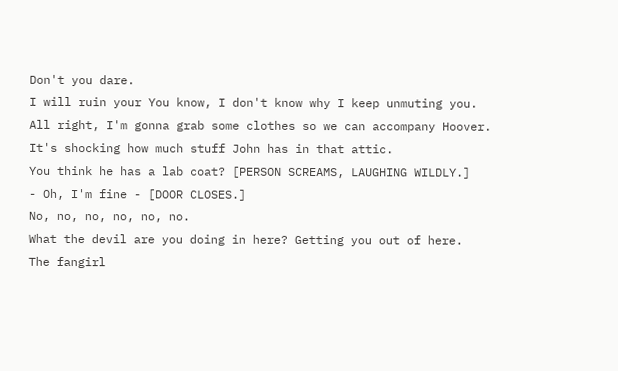Don't you dare.
I will ruin your You know, I don't know why I keep unmuting you.
All right, I'm gonna grab some clothes so we can accompany Hoover.
It's shocking how much stuff John has in that attic.
You think he has a lab coat? [PERSON SCREAMS, LAUGHING WILDLY.]
- Oh, I'm fine - [DOOR CLOSES.]
No, no, no, no, no, no.
What the devil are you doing in here? Getting you out of here.
The fangirl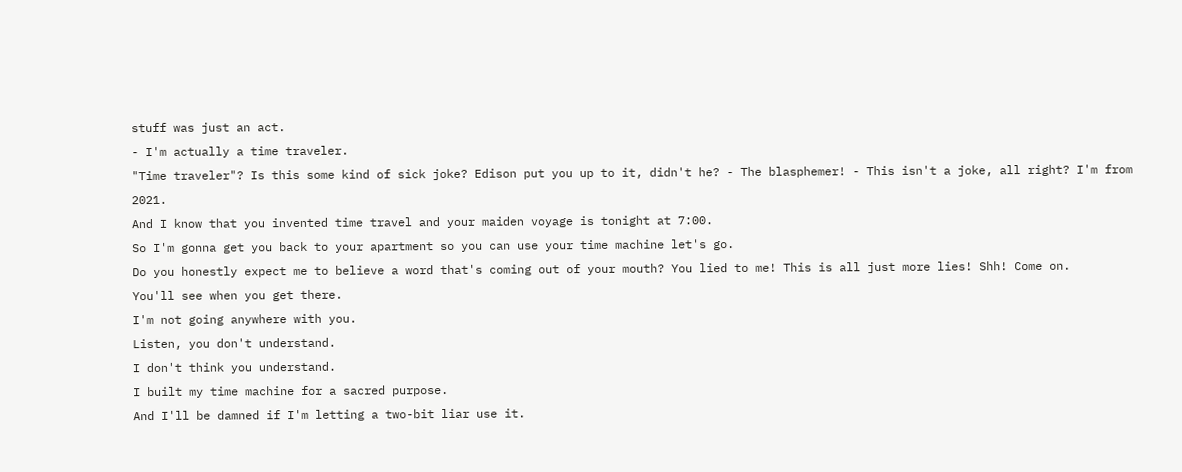stuff was just an act.
- I'm actually a time traveler.
"Time traveler"? Is this some kind of sick joke? Edison put you up to it, didn't he? - The blasphemer! - This isn't a joke, all right? I'm from 2021.
And I know that you invented time travel and your maiden voyage is tonight at 7:00.
So I'm gonna get you back to your apartment so you can use your time machine let's go.
Do you honestly expect me to believe a word that's coming out of your mouth? You lied to me! This is all just more lies! Shh! Come on.
You'll see when you get there.
I'm not going anywhere with you.
Listen, you don't understand.
I don't think you understand.
I built my time machine for a sacred purpose.
And I'll be damned if I'm letting a two-bit liar use it.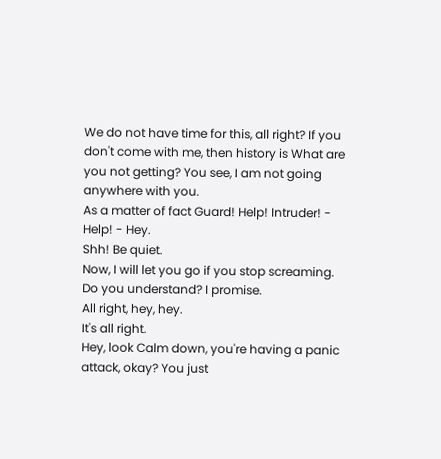We do not have time for this, all right? If you don't come with me, then history is What are you not getting? You see, I am not going anywhere with you.
As a matter of fact Guard! Help! Intruder! - Help! - Hey.
Shh! Be quiet.
Now, I will let you go if you stop screaming.
Do you understand? I promise.
All right, hey, hey.
It's all right.
Hey, look Calm down, you're having a panic attack, okay? You just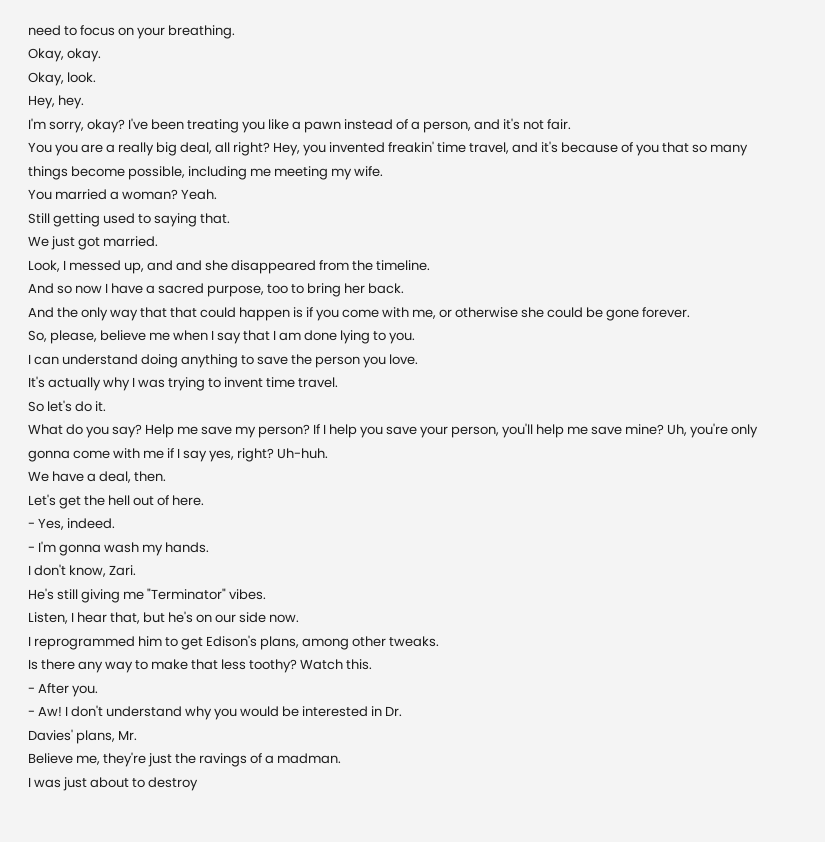need to focus on your breathing.
Okay, okay.
Okay, look.
Hey, hey.
I'm sorry, okay? I've been treating you like a pawn instead of a person, and it's not fair.
You you are a really big deal, all right? Hey, you invented freakin' time travel, and it's because of you that so many things become possible, including me meeting my wife.
You married a woman? Yeah.
Still getting used to saying that.
We just got married.
Look, I messed up, and and she disappeared from the timeline.
And so now I have a sacred purpose, too to bring her back.
And the only way that that could happen is if you come with me, or otherwise she could be gone forever.
So, please, believe me when I say that I am done lying to you.
I can understand doing anything to save the person you love.
It's actually why I was trying to invent time travel.
So let's do it.
What do you say? Help me save my person? If I help you save your person, you'll help me save mine? Uh, you're only gonna come with me if I say yes, right? Uh-huh.
We have a deal, then.
Let's get the hell out of here.
- Yes, indeed.
- I'm gonna wash my hands.
I don't know, Zari.
He's still giving me "Terminator" vibes.
Listen, I hear that, but he's on our side now.
I reprogrammed him to get Edison's plans, among other tweaks.
Is there any way to make that less toothy? Watch this.
- After you.
- Aw! I don't understand why you would be interested in Dr.
Davies' plans, Mr.
Believe me, they're just the ravings of a madman.
I was just about to destroy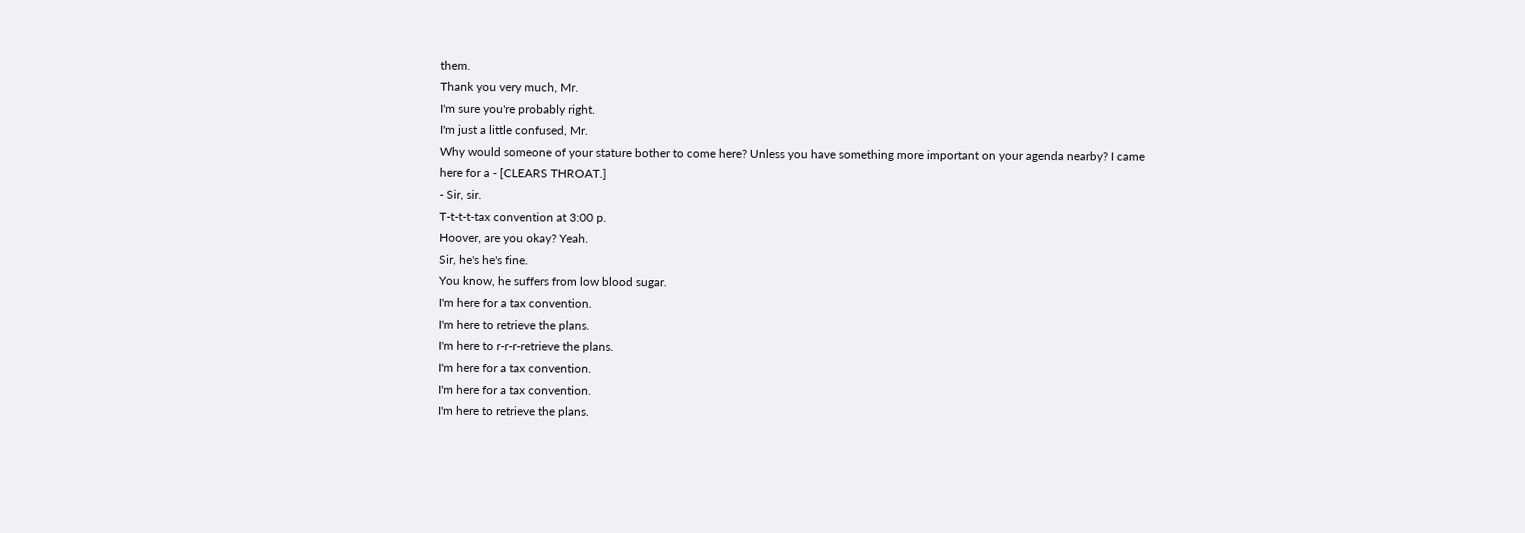them.
Thank you very much, Mr.
I'm sure you're probably right.
I'm just a little confused, Mr.
Why would someone of your stature bother to come here? Unless you have something more important on your agenda nearby? I came here for a - [CLEARS THROAT.]
- Sir, sir.
T-t-t-t-tax convention at 3:00 p.
Hoover, are you okay? Yeah.
Sir, he's he's fine.
You know, he suffers from low blood sugar.
I'm here for a tax convention.
I'm here to retrieve the plans.
I'm here to r-r-r-retrieve the plans.
I'm here for a tax convention.
I'm here for a tax convention.
I'm here to retrieve the plans.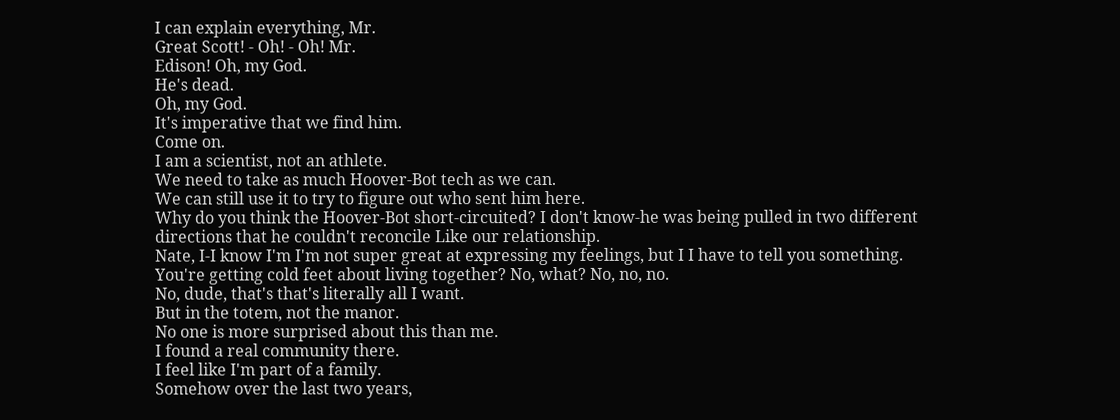I can explain everything, Mr.
Great Scott! - Oh! - Oh! Mr.
Edison! Oh, my God.
He's dead.
Oh, my God.
It's imperative that we find him.
Come on.
I am a scientist, not an athlete.
We need to take as much Hoover-Bot tech as we can.
We can still use it to try to figure out who sent him here.
Why do you think the Hoover-Bot short-circuited? I don't know-he was being pulled in two different directions that he couldn't reconcile Like our relationship.
Nate, I-I know I'm I'm not super great at expressing my feelings, but I I have to tell you something.
You're getting cold feet about living together? No, what? No, no, no.
No, dude, that's that's literally all I want.
But in the totem, not the manor.
No one is more surprised about this than me.
I found a real community there.
I feel like I'm part of a family.
Somehow over the last two years,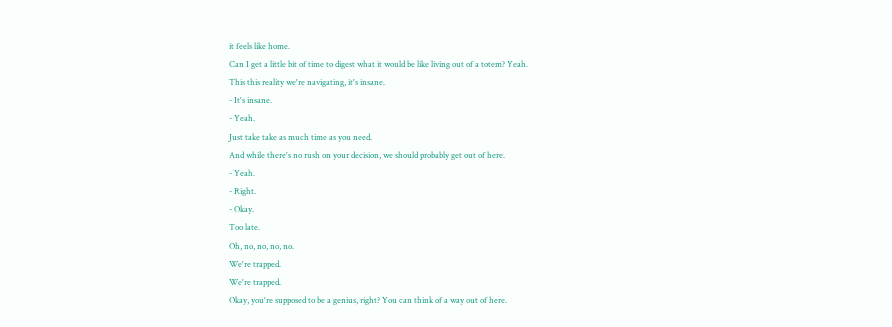it feels like home.
Can I get a little bit of time to digest what it would be like living out of a totem? Yeah.
This this reality we're navigating, it's insane.
- It's insane.
- Yeah.
Just take take as much time as you need.
And while there's no rush on your decision, we should probably get out of here.
- Yeah.
- Right.
- Okay.
Too late.
Oh, no, no, no, no.
We're trapped.
We're trapped.
Okay, you're supposed to be a genius, right? You can think of a way out of here.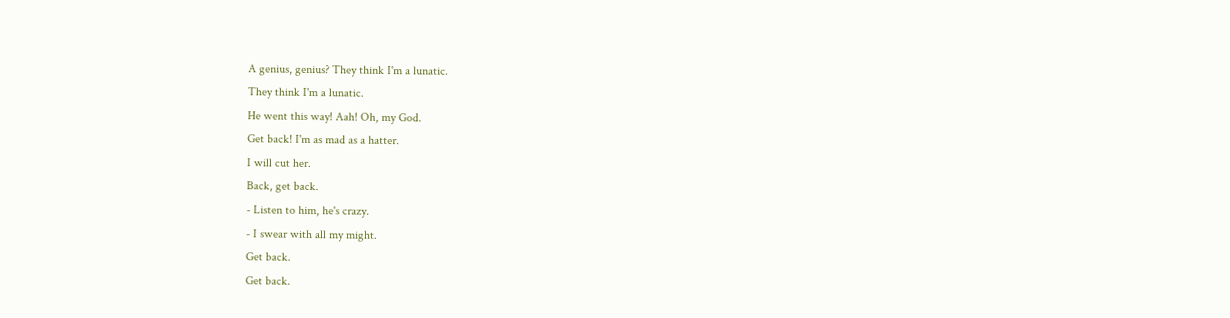A genius, genius? They think I'm a lunatic.
They think I'm a lunatic.
He went this way! Aah! Oh, my God.
Get back! I'm as mad as a hatter.
I will cut her.
Back, get back.
- Listen to him, he's crazy.
- I swear with all my might.
Get back.
Get back.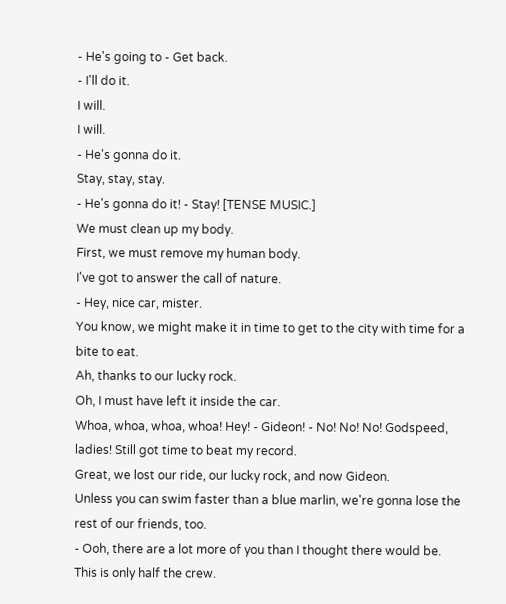- He's going to - Get back.
- I'll do it.
I will.
I will.
- He's gonna do it.
Stay, stay, stay.
- He's gonna do it! - Stay! [TENSE MUSIC.]
We must clean up my body.
First, we must remove my human body.
I've got to answer the call of nature.
- Hey, nice car, mister.
You know, we might make it in time to get to the city with time for a bite to eat.
Ah, thanks to our lucky rock.
Oh, I must have left it inside the car.
Whoa, whoa, whoa, whoa! Hey! - Gideon! - No! No! No! Godspeed, ladies! Still got time to beat my record.
Great, we lost our ride, our lucky rock, and now Gideon.
Unless you can swim faster than a blue marlin, we're gonna lose the rest of our friends, too.
- Ooh, there are a lot more of you than I thought there would be.
This is only half the crew.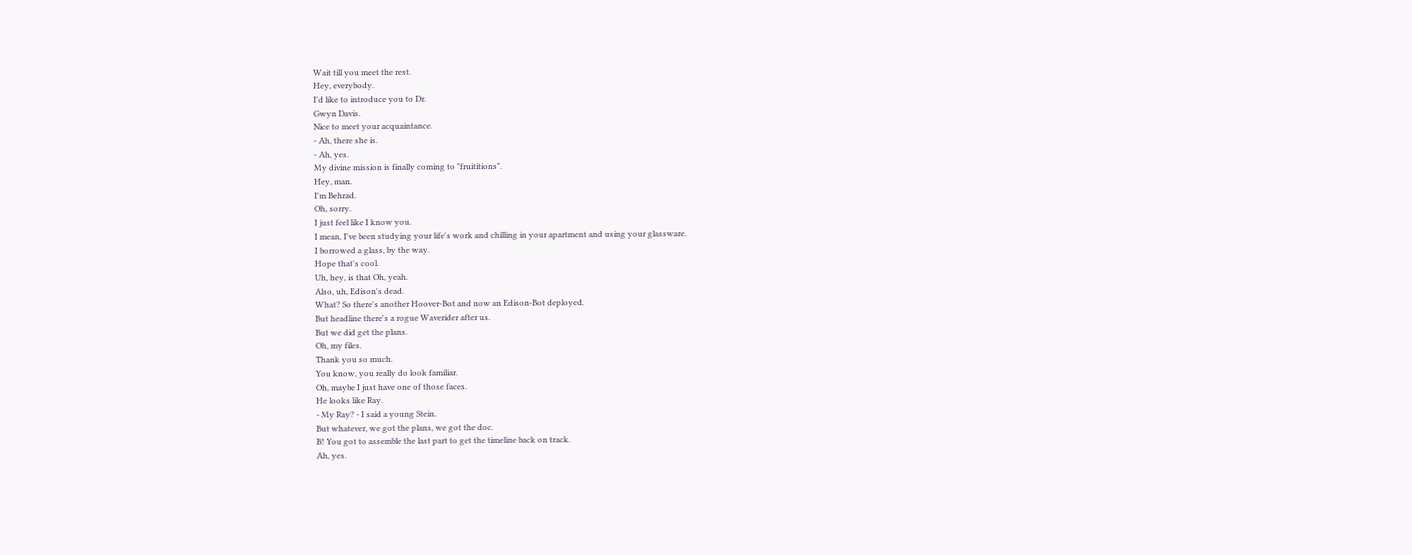Wait till you meet the rest.
Hey, everybody.
I'd like to introduce you to Dr.
Gwyn Davis.
Nice to meet your acquaintance.
- Ah, there she is.
- Ah, yes.
My divine mission is finally coming to "fruititions".
Hey, man.
I'm Behrad.
Oh, sorry.
I just feel like I know you.
I mean, I've been studying your life's work and chilling in your apartment and using your glassware.
I borrowed a glass, by the way.
Hope that's cool.
Uh, hey, is that Oh, yeah.
Also, uh, Edison's dead.
What? So there's another Hoover-Bot and now an Edison-Bot deployed.
But headline there's a rogue Waverider after us.
But we did get the plans.
Oh, my files.
Thank you so much.
You know, you really do look familiar.
Oh, maybe I just have one of those faces.
He looks like Ray.
- My Ray? - I said a young Stein.
But whatever, we got the plans, we got the doc.
B! You got to assemble the last part to get the timeline back on track.
Ah, yes.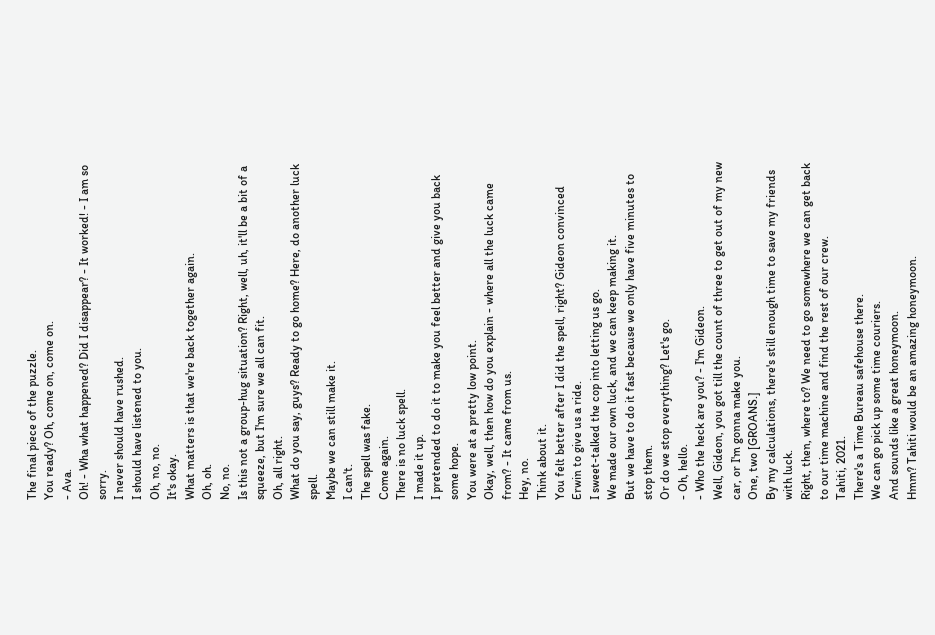The final piece of the puzzle.
You ready? Oh, come on, come on.
- Ava.
Oh! - Wha what happened? Did I disappear? - It worked! - I am so sorry.
I never should have rushed.
I should have listened to you.
Oh, no, no.
It's okay.
What matters is that we're back together again.
Oh, oh.
No, no.
Is this not a group-hug situation? Right, well, uh, it'll be a bit of a squeeze, but I'm sure we all can fit.
Oh, all right.
What do you say, guys? Ready to go home? Here, do another luck spell.
Maybe we can still make it.
I can't.
The spell was fake.
Come again.
There is no luck spell.
I made it up.
I pretended to do it to make you feel better and give you back some hope.
You were at a pretty low point.
Okay, well, then how do you explain - where all the luck came from? - It came from us.
Hey, no.
Think about it.
You felt better after I did the spell, right? Gideon convinced Erwin to give us a ride.
I sweet-talked the cop into letting us go.
We made our own luck, and we can keep making it.
But we have to do it fast because we only have five minutes to stop them.
Or do we stop everything? Let's go.
- Oh, hello.
- Who the heck are you? - I'm Gideon.
Well, Gideon, you got till the count of three to get out of my new car, or I'm gonna make you.
One, two [GROANS.]
By my calculations, there's still enough time to save my friends with luck.
Right, then, where to? We need to go somewhere we can get back to our time machine and find the rest of our crew.
Tahiti, 2021.
There's a Time Bureau safehouse there.
We can go pick up some time couriers.
And sounds like a great honeymoon.
Hmm? Tahiti would be an amazing honeymoon.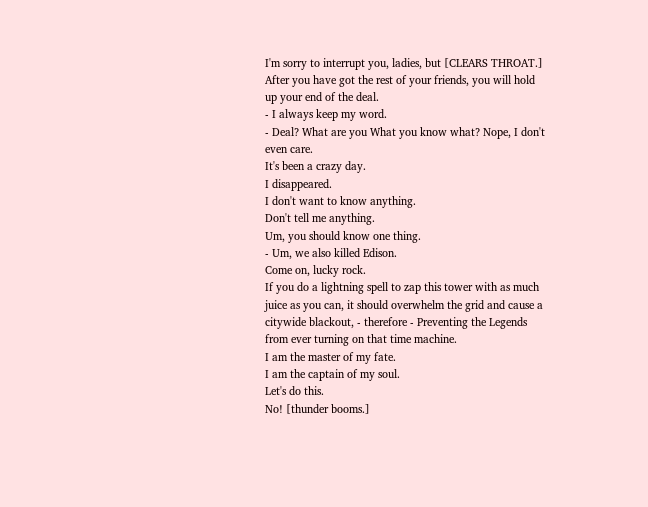I'm sorry to interrupt you, ladies, but [CLEARS THROAT.]
After you have got the rest of your friends, you will hold up your end of the deal.
- I always keep my word.
- Deal? What are you What you know what? Nope, I don't even care.
It's been a crazy day.
I disappeared.
I don't want to know anything.
Don't tell me anything.
Um, you should know one thing.
- Um, we also killed Edison.
Come on, lucky rock.
If you do a lightning spell to zap this tower with as much juice as you can, it should overwhelm the grid and cause a citywide blackout, - therefore - Preventing the Legends from ever turning on that time machine.
I am the master of my fate.
I am the captain of my soul.
Let's do this.
No! [thunder booms.]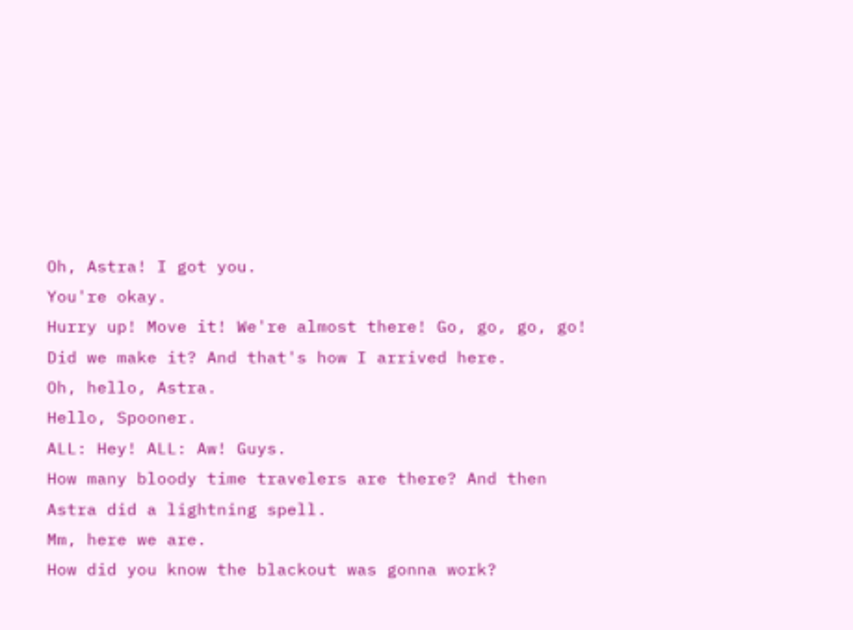Oh, Astra! I got you.
You're okay.
Hurry up! Move it! We're almost there! Go, go, go, go! Did we make it? And that's how I arrived here.
Oh, hello, Astra.
Hello, Spooner.
ALL: Hey! ALL: Aw! Guys.
How many bloody time travelers are there? And then Astra did a lightning spell.
Mm, here we are.
How did you know the blackout was gonna work?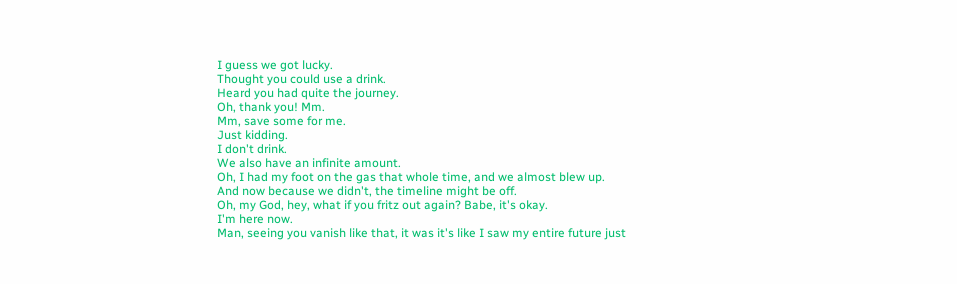I guess we got lucky.
Thought you could use a drink.
Heard you had quite the journey.
Oh, thank you! Mm.
Mm, save some for me.
Just kidding.
I don't drink.
We also have an infinite amount.
Oh, I had my foot on the gas that whole time, and we almost blew up.
And now because we didn't, the timeline might be off.
Oh, my God, hey, what if you fritz out again? Babe, it's okay.
I'm here now.
Man, seeing you vanish like that, it was it's like I saw my entire future just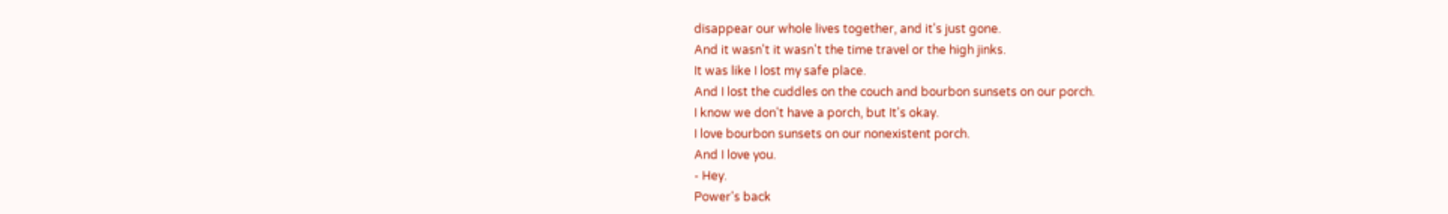disappear our whole lives together, and it's just gone.
And it wasn't it wasn't the time travel or the high jinks.
It was like I lost my safe place.
And I lost the cuddles on the couch and bourbon sunsets on our porch.
I know we don't have a porch, but It's okay.
I love bourbon sunsets on our nonexistent porch.
And I love you.
- Hey.
Power's back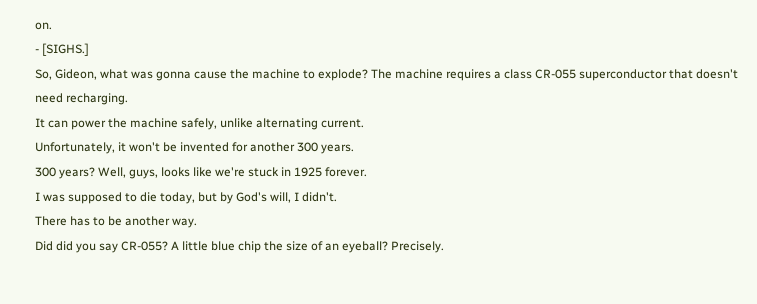on.
- [SIGHS.]
So, Gideon, what was gonna cause the machine to explode? The machine requires a class CR-055 superconductor that doesn't need recharging.
It can power the machine safely, unlike alternating current.
Unfortunately, it won't be invented for another 300 years.
300 years? Well, guys, looks like we're stuck in 1925 forever.
I was supposed to die today, but by God's will, I didn't.
There has to be another way.
Did did you say CR-055? A little blue chip the size of an eyeball? Precisely.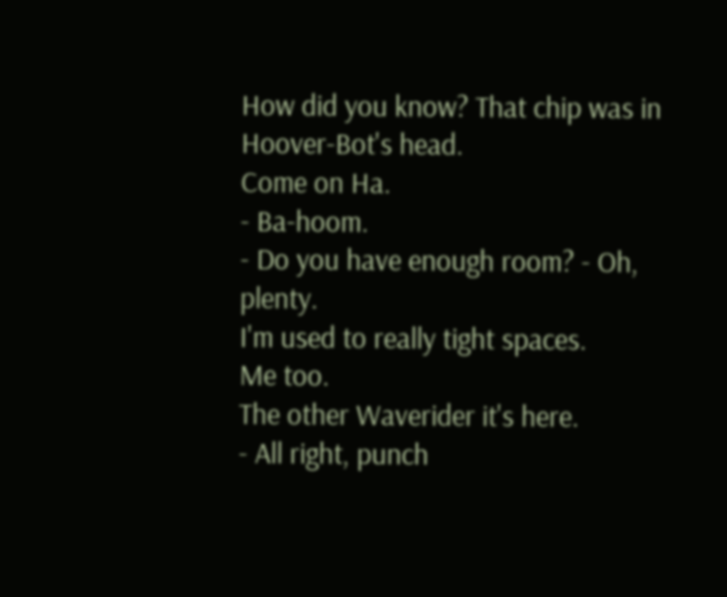How did you know? That chip was in Hoover-Bot's head.
Come on Ha.
- Ba-hoom.
- Do you have enough room? - Oh, plenty.
I'm used to really tight spaces.
Me too.
The other Waverider it's here.
- All right, punch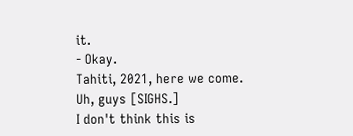it.
- Okay.
Tahiti, 2021, here we come.
Uh, guys [SIGHS.]
I don't think this is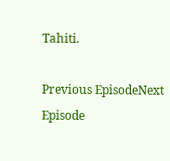Tahiti.

Previous EpisodeNext Episode